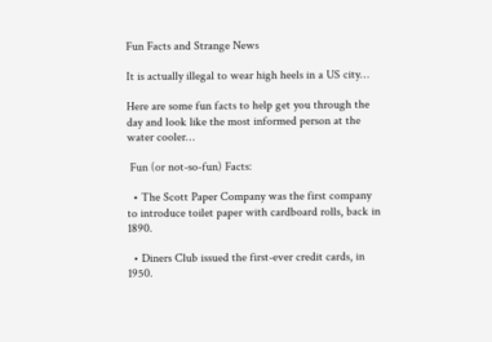Fun Facts and Strange News

It is actually illegal to wear high heels in a US city…

Here are some fun facts to help get you through the day and look like the most informed person at the water cooler…

 Fun (or not-so-fun) Facts:

  • The Scott Paper Company was the first company to introduce toilet paper with cardboard rolls, back in 1890.

  • Diners Club issued the first-ever credit cards, in 1950.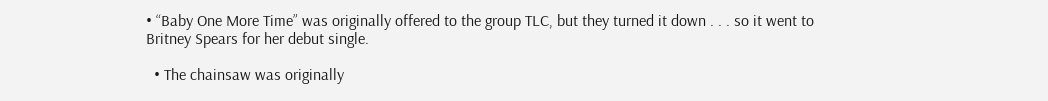• “Baby One More Time” was originally offered to the group TLC, but they turned it down . . . so it went to Britney Spears for her debut single.

  • The chainsaw was originally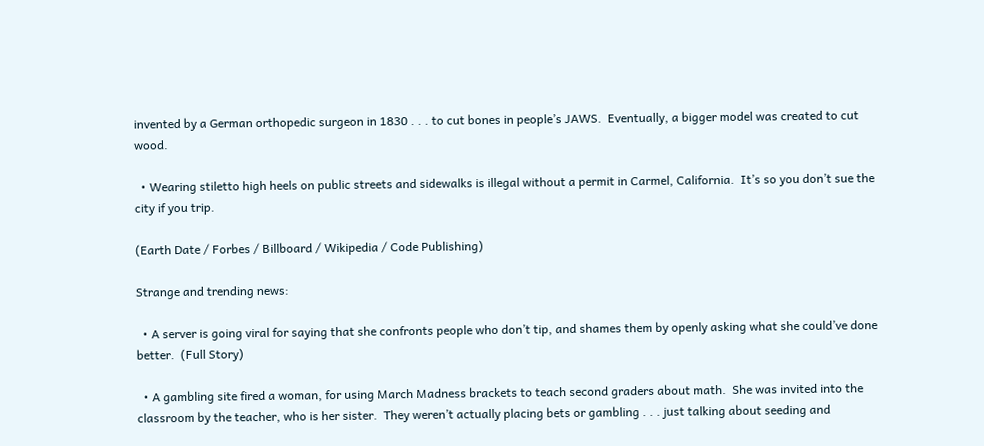invented by a German orthopedic surgeon in 1830 . . . to cut bones in people’s JAWS.  Eventually, a bigger model was created to cut wood.

  • Wearing stiletto high heels on public streets and sidewalks is illegal without a permit in Carmel, California.  It’s so you don’t sue the city if you trip.

(Earth Date / Forbes / Billboard / Wikipedia / Code Publishing)

Strange and trending news:

  • A server is going viral for saying that she confronts people who don’t tip, and shames them by openly asking what she could’ve done better.  (Full Story)

  • A gambling site fired a woman, for using March Madness brackets to teach second graders about math.  She was invited into the classroom by the teacher, who is her sister.  They weren’t actually placing bets or gambling . . . just talking about seeding and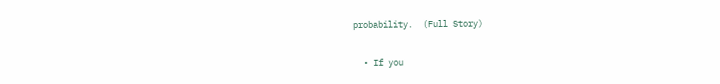probability.  (Full Story)

  • If you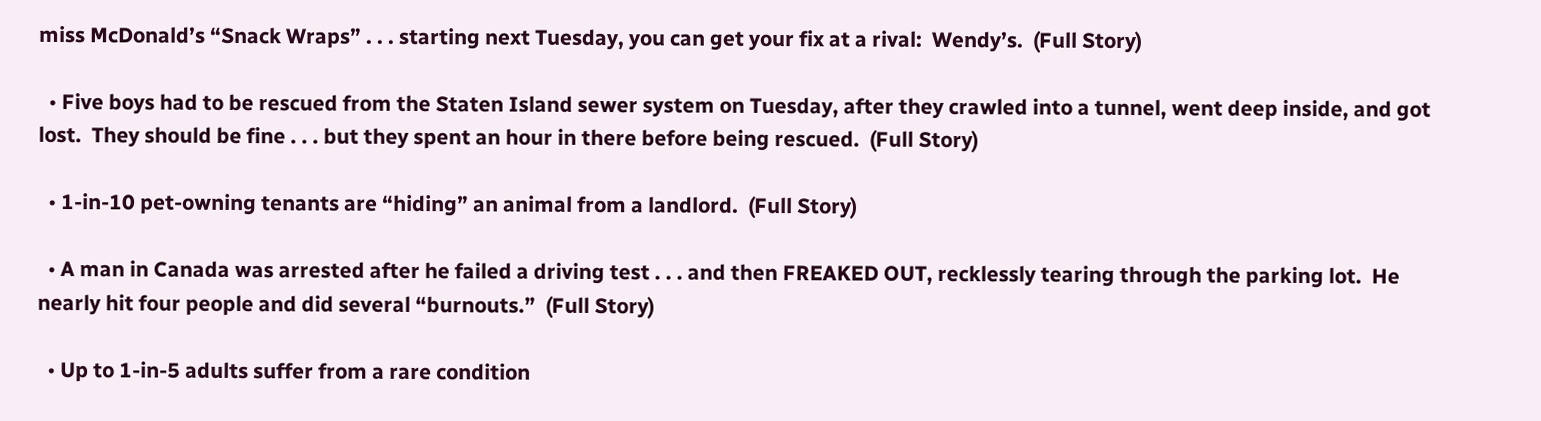miss McDonald’s “Snack Wraps” . . . starting next Tuesday, you can get your fix at a rival:  Wendy’s.  (Full Story)

  • Five boys had to be rescued from the Staten Island sewer system on Tuesday, after they crawled into a tunnel, went deep inside, and got lost.  They should be fine . . . but they spent an hour in there before being rescued.  (Full Story)

  • 1-in-10 pet-owning tenants are “hiding” an animal from a landlord.  (Full Story)

  • A man in Canada was arrested after he failed a driving test . . . and then FREAKED OUT, recklessly tearing through the parking lot.  He nearly hit four people and did several “burnouts.”  (Full Story)

  • Up to 1-in-5 adults suffer from a rare condition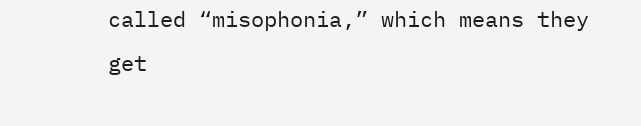called “misophonia,” which means they get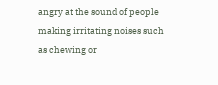angry at the sound of people making irritating noises such as chewing or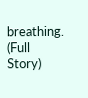breathing.  (Full Story)